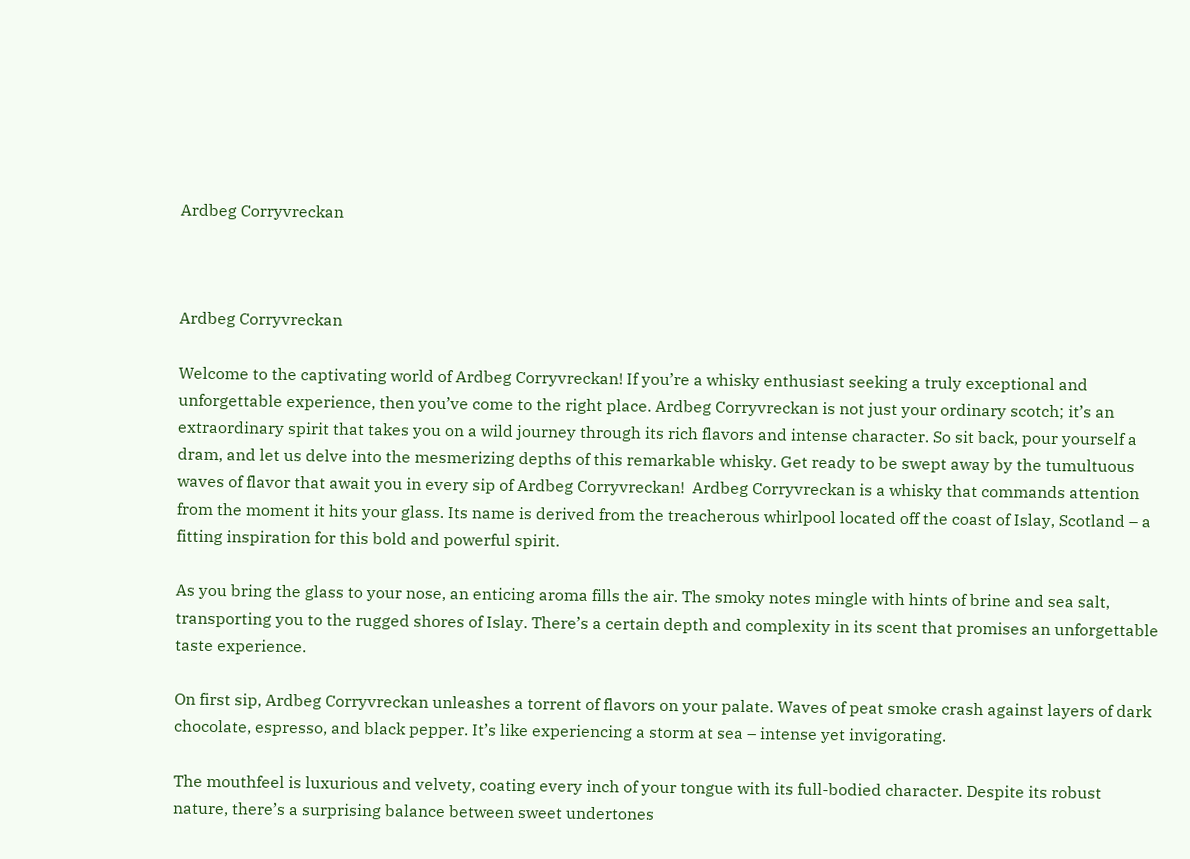Ardbeg Corryvreckan



Ardbeg Corryvreckan

Welcome to the captivating world of Ardbeg Corryvreckan! If you’re a whisky enthusiast seeking a truly exceptional and unforgettable experience, then you’ve come to the right place. Ardbeg Corryvreckan is not just your ordinary scotch; it’s an extraordinary spirit that takes you on a wild journey through its rich flavors and intense character. So sit back, pour yourself a dram, and let us delve into the mesmerizing depths of this remarkable whisky. Get ready to be swept away by the tumultuous waves of flavor that await you in every sip of Ardbeg Corryvreckan!  Ardbeg Corryvreckan is a whisky that commands attention from the moment it hits your glass. Its name is derived from the treacherous whirlpool located off the coast of Islay, Scotland – a fitting inspiration for this bold and powerful spirit.

As you bring the glass to your nose, an enticing aroma fills the air. The smoky notes mingle with hints of brine and sea salt, transporting you to the rugged shores of Islay. There’s a certain depth and complexity in its scent that promises an unforgettable taste experience.

On first sip, Ardbeg Corryvreckan unleashes a torrent of flavors on your palate. Waves of peat smoke crash against layers of dark chocolate, espresso, and black pepper. It’s like experiencing a storm at sea – intense yet invigorating.

The mouthfeel is luxurious and velvety, coating every inch of your tongue with its full-bodied character. Despite its robust nature, there’s a surprising balance between sweet undertones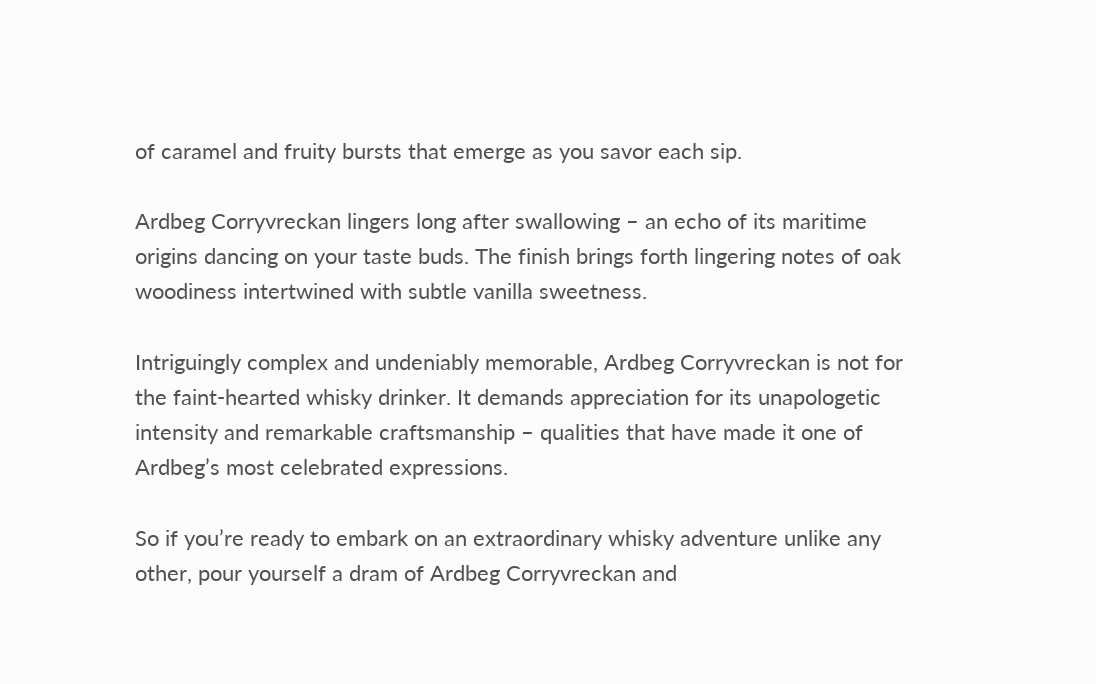of caramel and fruity bursts that emerge as you savor each sip.

Ardbeg Corryvreckan lingers long after swallowing – an echo of its maritime origins dancing on your taste buds. The finish brings forth lingering notes of oak woodiness intertwined with subtle vanilla sweetness.

Intriguingly complex and undeniably memorable, Ardbeg Corryvreckan is not for the faint-hearted whisky drinker. It demands appreciation for its unapologetic intensity and remarkable craftsmanship – qualities that have made it one of Ardbeg’s most celebrated expressions.

So if you’re ready to embark on an extraordinary whisky adventure unlike any other, pour yourself a dram of Ardbeg Corryvreckan and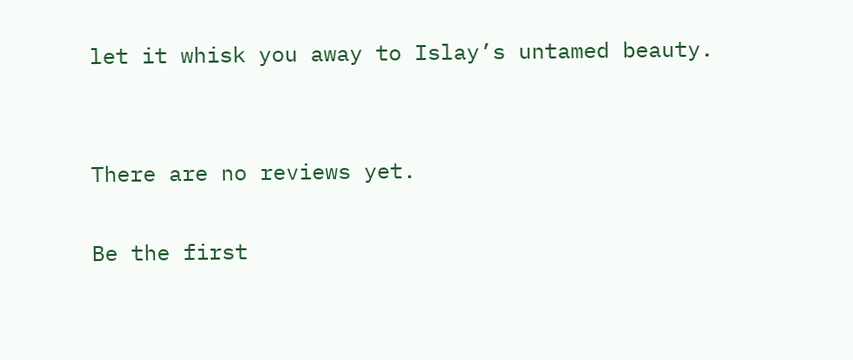let it whisk you away to Islay’s untamed beauty.


There are no reviews yet.

Be the first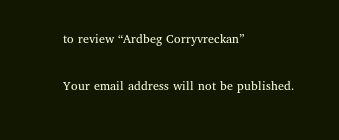to review “Ardbeg Corryvreckan”

Your email address will not be published.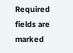Required fields are marked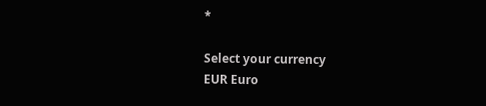*

Select your currency
EUR Euro